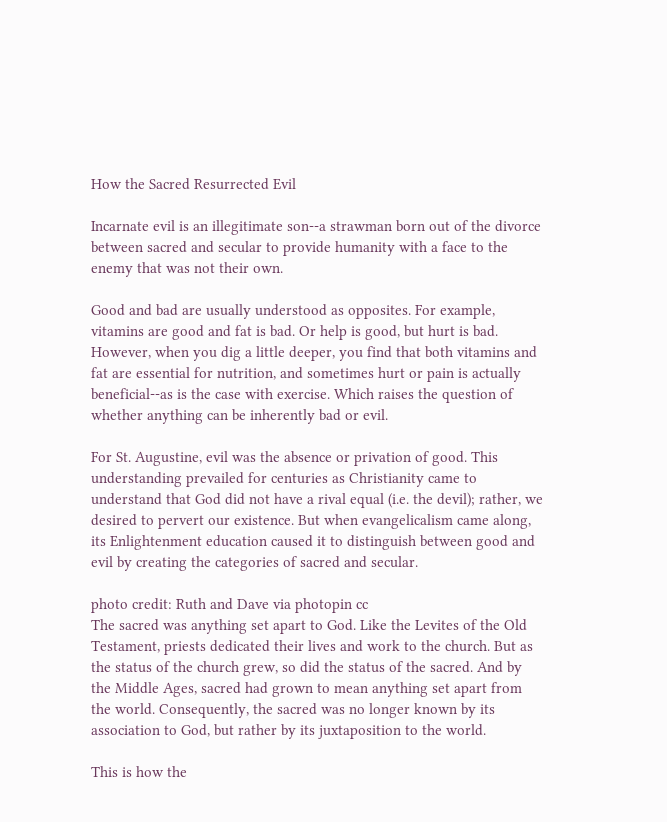How the Sacred Resurrected Evil

Incarnate evil is an illegitimate son--a strawman born out of the divorce between sacred and secular to provide humanity with a face to the enemy that was not their own.

Good and bad are usually understood as opposites. For example, vitamins are good and fat is bad. Or help is good, but hurt is bad. However, when you dig a little deeper, you find that both vitamins and fat are essential for nutrition, and sometimes hurt or pain is actually beneficial--as is the case with exercise. Which raises the question of whether anything can be inherently bad or evil.

For St. Augustine, evil was the absence or privation of good. This understanding prevailed for centuries as Christianity came to understand that God did not have a rival equal (i.e. the devil); rather, we desired to pervert our existence. But when evangelicalism came along, its Enlightenment education caused it to distinguish between good and evil by creating the categories of sacred and secular.

photo credit: Ruth and Dave via photopin cc
The sacred was anything set apart to God. Like the Levites of the Old Testament, priests dedicated their lives and work to the church. But as the status of the church grew, so did the status of the sacred. And by the Middle Ages, sacred had grown to mean anything set apart from the world. Consequently, the sacred was no longer known by its association to God, but rather by its juxtaposition to the world.

This is how the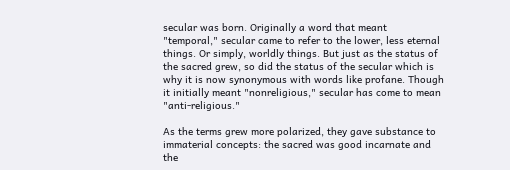secular was born. Originally a word that meant "temporal," secular came to refer to the lower, less eternal things. Or simply, worldly things. But just as the status of the sacred grew, so did the status of the secular which is why it is now synonymous with words like profane. Though it initially meant "nonreligious," secular has come to mean "anti-religious."

As the terms grew more polarized, they gave substance to immaterial concepts: the sacred was good incarnate and the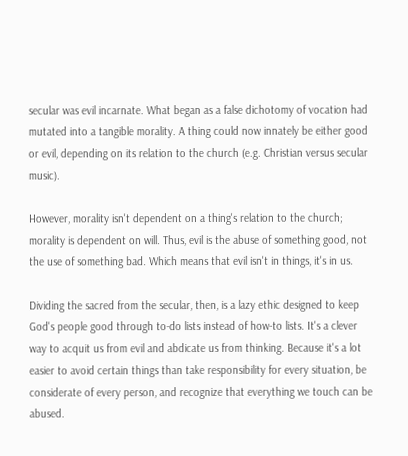secular was evil incarnate. What began as a false dichotomy of vocation had mutated into a tangible morality. A thing could now innately be either good or evil, depending on its relation to the church (e.g. Christian versus secular music).

However, morality isn't dependent on a thing's relation to the church; morality is dependent on will. Thus, evil is the abuse of something good, not the use of something bad. Which means that evil isn't in things, it's in us.

Dividing the sacred from the secular, then, is a lazy ethic designed to keep God's people good through to-do lists instead of how-to lists. It's a clever way to acquit us from evil and abdicate us from thinking. Because it's a lot easier to avoid certain things than take responsibility for every situation, be considerate of every person, and recognize that everything we touch can be abused.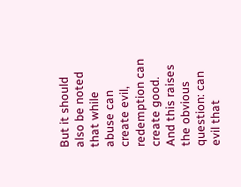But it should also be noted that while abuse can create evil, redemption can create good. And this raises the obvious question: can evil that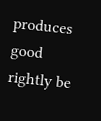produces good rightly be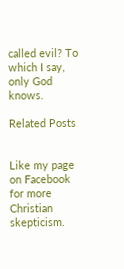called evil? To which I say, only God knows.

Related Posts


Like my page on Facebook for more Christian skepticism.